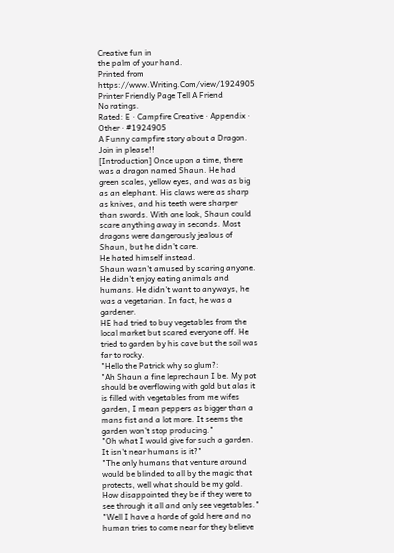Creative fun in
the palm of your hand.
Printed from https://www.Writing.Com/view/1924905
Printer Friendly Page Tell A Friend
No ratings.
Rated: E · Campfire Creative · Appendix · Other · #1924905
A Funny campfire story about a Dragon. Join in please!!
[Introduction] Once upon a time, there was a dragon named Shaun. He had green scales, yellow eyes, and was as big as an elephant. His claws were as sharp as knives, and his teeth were sharper than swords. With one look, Shaun could scare anything away in seconds. Most dragons were dangerously jealous of Shaun, but he didn't care.
He hated himself instead.
Shaun wasn't amused by scaring anyone. He didn't enjoy eating animals and humans. He didn't want to anyways, he was a vegetarian. In fact, he was a gardener.
HE had tried to buy vegetables from the local market but scared everyone off. He tried to garden by his cave but the soil was far to rocky.
"Hello the Patrick why so glum?:
"Ah Shaun a fine leprechaun I be. My pot should be overflowing with gold but alas it is filled with vegetables from me wifes garden, I mean peppers as bigger than a mans fist and a lot more. It seems the garden won't stop producing."
"Oh what I would give for such a garden. It isn't near humans is it?"
"The only humans that venture around would be blinded to all by the magic that protects, well what should be my gold. How disappointed they be if they were to see through it all and only see vegetables."
"Well I have a horde of gold here and no human tries to come near for they believe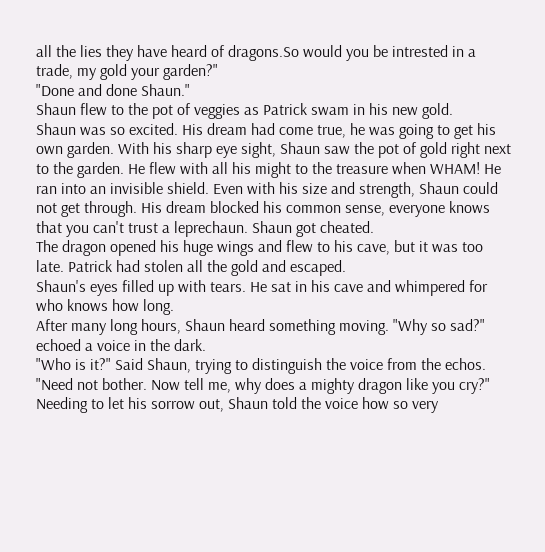all the lies they have heard of dragons.So would you be intrested in a trade, my gold your garden?"
"Done and done Shaun."
Shaun flew to the pot of veggies as Patrick swam in his new gold.
Shaun was so excited. His dream had come true, he was going to get his own garden. With his sharp eye sight, Shaun saw the pot of gold right next to the garden. He flew with all his might to the treasure when WHAM! He ran into an invisible shield. Even with his size and strength, Shaun could not get through. His dream blocked his common sense, everyone knows that you can't trust a leprechaun. Shaun got cheated.
The dragon opened his huge wings and flew to his cave, but it was too late. Patrick had stolen all the gold and escaped.
Shaun's eyes filled up with tears. He sat in his cave and whimpered for who knows how long.
After many long hours, Shaun heard something moving. "Why so sad?" echoed a voice in the dark.
"Who is it?" Said Shaun, trying to distinguish the voice from the echos. "Need not bother. Now tell me, why does a mighty dragon like you cry?"
Needing to let his sorrow out, Shaun told the voice how so very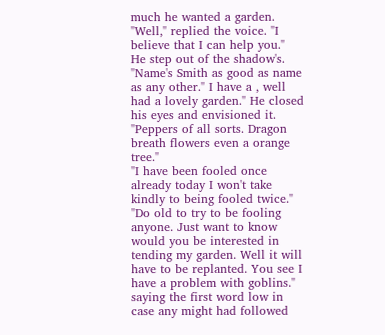much he wanted a garden. "Well," replied the voice. "I believe that I can help you."
He step out of the shadow's. "Name's Smith as good as name as any other." I have a , well had a lovely garden." He closed his eyes and envisioned it. "Peppers of all sorts. Dragon breath flowers even a orange tree."
"I have been fooled once already today I won't take kindly to being fooled twice."
"Do old to try to be fooling anyone. Just want to know would you be interested in tending my garden. Well it will have to be replanted. You see I have a problem with goblins." saying the first word low in case any might had followed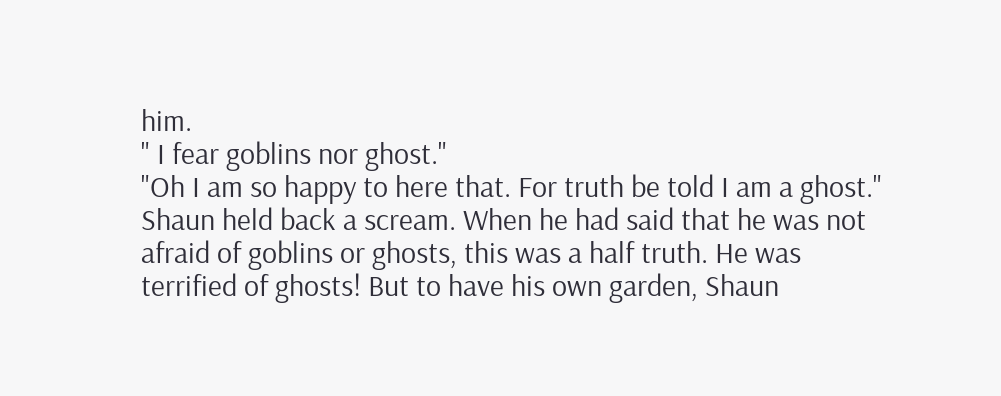him.
" I fear goblins nor ghost."
"Oh I am so happy to here that. For truth be told I am a ghost."
Shaun held back a scream. When he had said that he was not afraid of goblins or ghosts, this was a half truth. He was terrified of ghosts! But to have his own garden, Shaun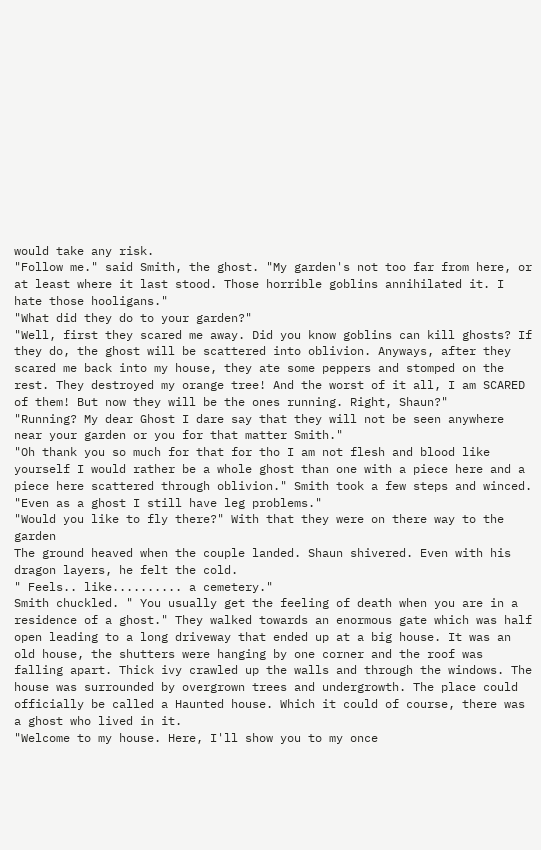would take any risk.
"Follow me." said Smith, the ghost. "My garden's not too far from here, or at least where it last stood. Those horrible goblins annihilated it. I hate those hooligans."
"What did they do to your garden?"
"Well, first they scared me away. Did you know goblins can kill ghosts? If they do, the ghost will be scattered into oblivion. Anyways, after they scared me back into my house, they ate some peppers and stomped on the rest. They destroyed my orange tree! And the worst of it all, I am SCARED of them! But now they will be the ones running. Right, Shaun?"
"Running? My dear Ghost I dare say that they will not be seen anywhere near your garden or you for that matter Smith."
"Oh thank you so much for that for tho I am not flesh and blood like yourself I would rather be a whole ghost than one with a piece here and a piece here scattered through oblivion." Smith took a few steps and winced. "Even as a ghost I still have leg problems."
"Would you like to fly there?" With that they were on there way to the garden
The ground heaved when the couple landed. Shaun shivered. Even with his dragon layers, he felt the cold.
" Feels.. like.......... a cemetery."
Smith chuckled. " You usually get the feeling of death when you are in a residence of a ghost." They walked towards an enormous gate which was half open leading to a long driveway that ended up at a big house. It was an old house, the shutters were hanging by one corner and the roof was falling apart. Thick ivy crawled up the walls and through the windows. The house was surrounded by overgrown trees and undergrowth. The place could officially be called a Haunted house. Which it could of course, there was a ghost who lived in it.
"Welcome to my house. Here, I'll show you to my once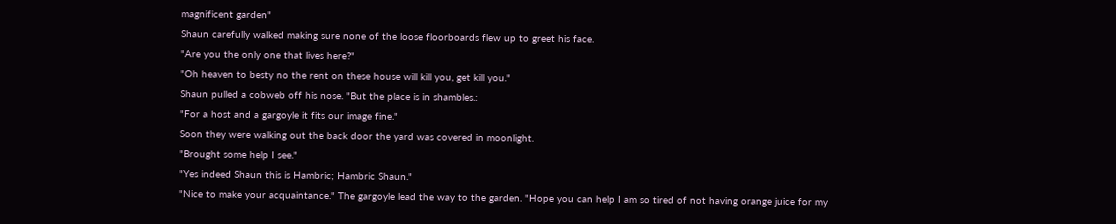magnificent garden"
Shaun carefully walked making sure none of the loose floorboards flew up to greet his face.
"Are you the only one that lives here?"
"Oh heaven to besty no the rent on these house will kill you, get kill you."
Shaun pulled a cobweb off his nose. "But the place is in shambles.:
"For a host and a gargoyle it fits our image fine."
Soon they were walking out the back door the yard was covered in moonlight.
"Brought some help I see."
"Yes indeed Shaun this is Hambric; Hambric Shaun."
"Nice to make your acquaintance." The gargoyle lead the way to the garden. "Hope you can help I am so tired of not having orange juice for my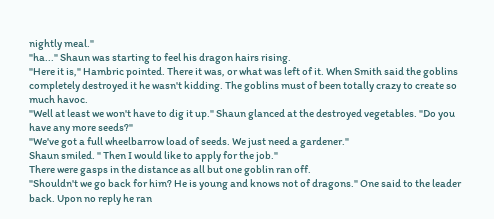nightly meal."
"ha..." Shaun was starting to feel his dragon hairs rising.
"Here it is," Hambric pointed. There it was, or what was left of it. When Smith said the goblins completely destroyed it he wasn't kidding. The goblins must of been totally crazy to create so much havoc.
"Well at least we won't have to dig it up." Shaun glanced at the destroyed vegetables. "Do you have any more seeds?"
"We've got a full wheelbarrow load of seeds. We just need a gardener."
Shaun smiled. " Then I would like to apply for the job."
There were gasps in the distance as all but one goblin ran off.
"Shouldn't we go back for him? He is young and knows not of dragons." One said to the leader back. Upon no reply he ran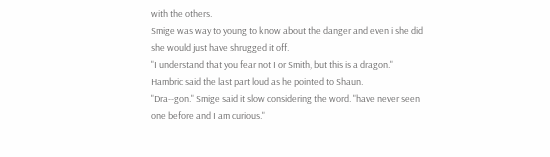with the others.
Smige was way to young to know about the danger and even i she did she would just have shrugged it off.
"I understand that you fear not I or Smith, but this is a dragon." Hambric said the last part loud as he pointed to Shaun.
"Dra--gon." Smige said it slow considering the word. "have never seen one before and I am curious."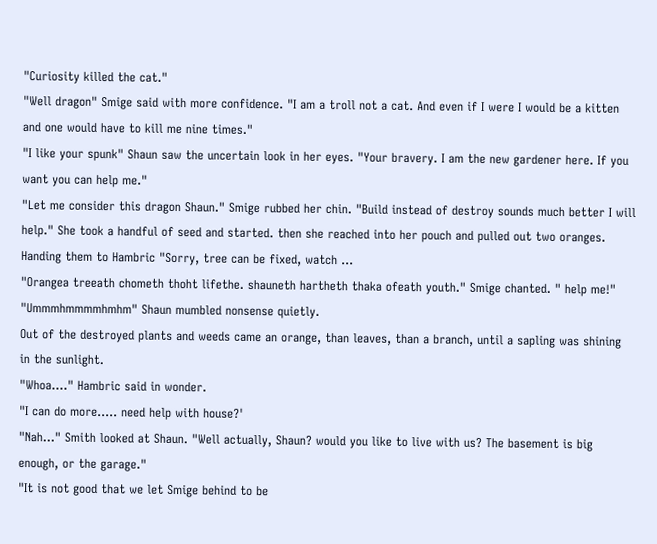"Curiosity killed the cat."
"Well dragon" Smige said with more confidence. "I am a troll not a cat. And even if I were I would be a kitten and one would have to kill me nine times."
"I like your spunk" Shaun saw the uncertain look in her eyes. "Your bravery. I am the new gardener here. If you want you can help me."
"Let me consider this dragon Shaun." Smige rubbed her chin. "Build instead of destroy sounds much better I will help." She took a handful of seed and started. then she reached into her pouch and pulled out two oranges. Handing them to Hambric "Sorry, tree can be fixed, watch ...
"Orangea treeath chometh thoht lifethe. shauneth hartheth thaka ofeath youth." Smige chanted. " help me!"
"Ummmhmmmmhmhm" Shaun mumbled nonsense quietly.
Out of the destroyed plants and weeds came an orange, than leaves, than a branch, until a sapling was shining in the sunlight.
"Whoa...." Hambric said in wonder.
"I can do more..... need help with house?'
"Nah..." Smith looked at Shaun. "Well actually, Shaun? would you like to live with us? The basement is big enough, or the garage."
"It is not good that we let Smige behind to be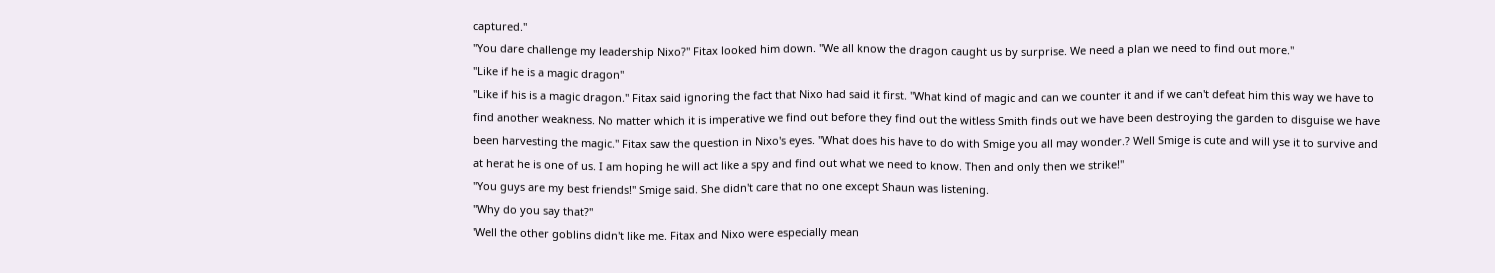captured."
"You dare challenge my leadership Nixo?" Fitax looked him down. "We all know the dragon caught us by surprise. We need a plan we need to find out more."
"Like if he is a magic dragon"
"Like if his is a magic dragon." Fitax said ignoring the fact that Nixo had said it first. "What kind of magic and can we counter it and if we can't defeat him this way we have to find another weakness. No matter which it is imperative we find out before they find out the witless Smith finds out we have been destroying the garden to disguise we have been harvesting the magic." Fitax saw the question in Nixo's eyes. "What does his have to do with Smige you all may wonder.? Well Smige is cute and will yse it to survive and at herat he is one of us. I am hoping he will act like a spy and find out what we need to know. Then and only then we strike!"
"You guys are my best friends!" Smige said. She didn't care that no one except Shaun was listening.
"Why do you say that?"
'Well the other goblins didn't like me. Fitax and Nixo were especially mean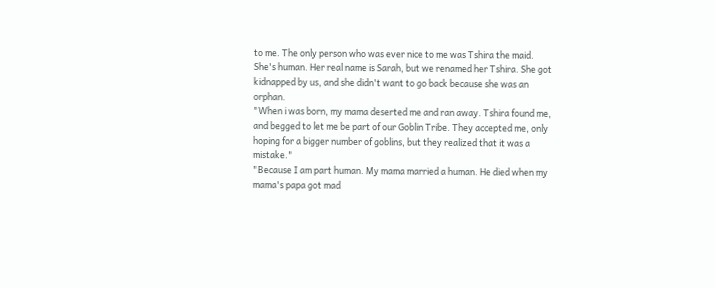to me. The only person who was ever nice to me was Tshira the maid. She's human. Her real name is Sarah, but we renamed her Tshira. She got kidnapped by us, and she didn't want to go back because she was an orphan.
"When i was born, my mama deserted me and ran away. Tshira found me, and begged to let me be part of our Goblin Tribe. They accepted me, only hoping for a bigger number of goblins, but they realized that it was a mistake."
"Because I am part human. My mama married a human. He died when my mama's papa got mad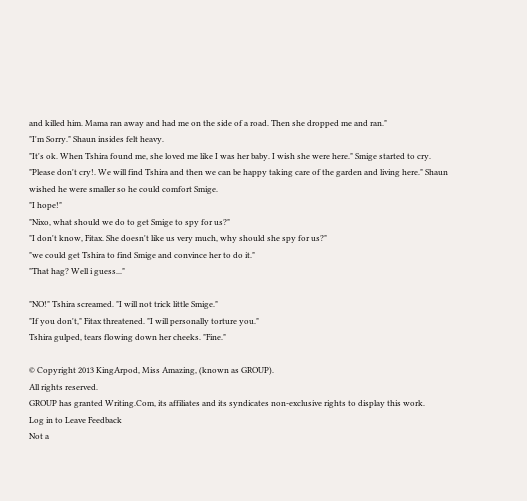and killed him. Mama ran away and had me on the side of a road. Then she dropped me and ran."
"I'm Sorry." Shaun insides felt heavy.
"It's ok. When Tshira found me, she loved me like I was her baby. I wish she were here." Smige started to cry.
"Please don't cry!. We will find Tshira and then we can be happy taking care of the garden and living here." Shaun wished he were smaller so he could comfort Smige.
"I hope!"
"Nixo, what should we do to get Smige to spy for us?"
"I don't know, Fitax. She doesn't like us very much, why should she spy for us?"
"we could get Tshira to find Smige and convince her to do it."
"That hag? Well i guess..."

"NO!" Tshira screamed. "I will not trick little Smige."
"If you don't," Fitax threatened. "I will personally torture you."
Tshira gulped, tears flowing down her cheeks. "Fine."

© Copyright 2013 KingArpod, Miss Amazing, (known as GROUP).
All rights reserved.
GROUP has granted Writing.Com, its affiliates and its syndicates non-exclusive rights to display this work.
Log in to Leave Feedback
Not a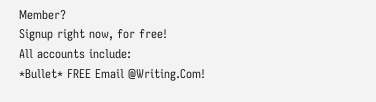Member?
Signup right now, for free!
All accounts include:
*Bullet* FREE Email @Writing.Com!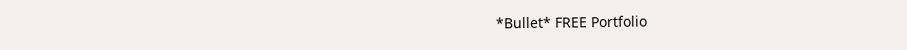*Bullet* FREE Portfolio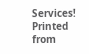Services!
Printed from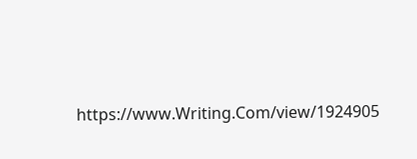https://www.Writing.Com/view/1924905